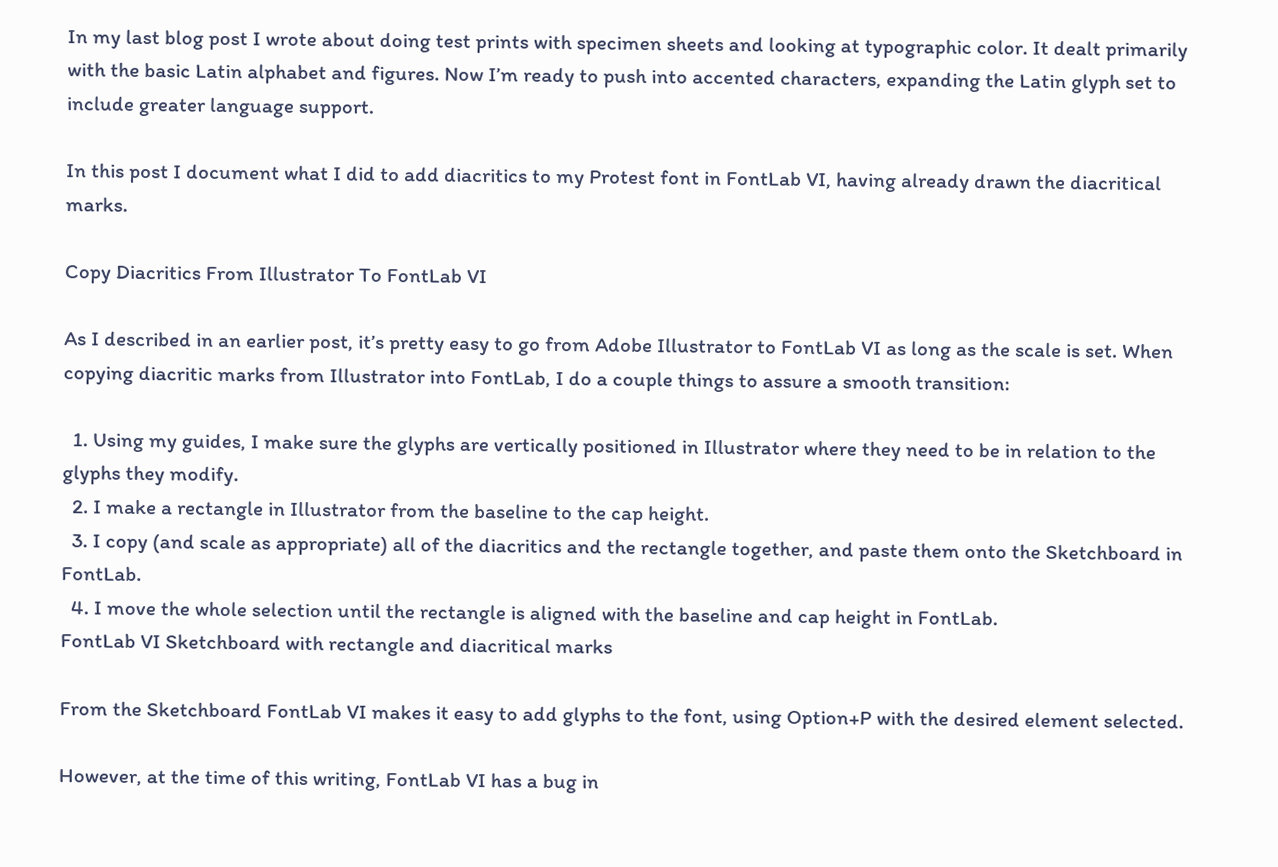In my last blog post I wrote about doing test prints with specimen sheets and looking at typographic color. It dealt primarily with the basic Latin alphabet and figures. Now I’m ready to push into accented characters, expanding the Latin glyph set to include greater language support.

In this post I document what I did to add diacritics to my Protest font in FontLab VI, having already drawn the diacritical marks.

Copy Diacritics From Illustrator To FontLab VI

As I described in an earlier post, it’s pretty easy to go from Adobe Illustrator to FontLab VI as long as the scale is set. When copying diacritic marks from Illustrator into FontLab, I do a couple things to assure a smooth transition:

  1. Using my guides, I make sure the glyphs are vertically positioned in Illustrator where they need to be in relation to the glyphs they modify.
  2. I make a rectangle in Illustrator from the baseline to the cap height.
  3. I copy (and scale as appropriate) all of the diacritics and the rectangle together, and paste them onto the Sketchboard in FontLab.
  4. I move the whole selection until the rectangle is aligned with the baseline and cap height in FontLab.
FontLab VI Sketchboard with rectangle and diacritical marks

From the Sketchboard FontLab VI makes it easy to add glyphs to the font, using Option+P with the desired element selected.

However, at the time of this writing, FontLab VI has a bug in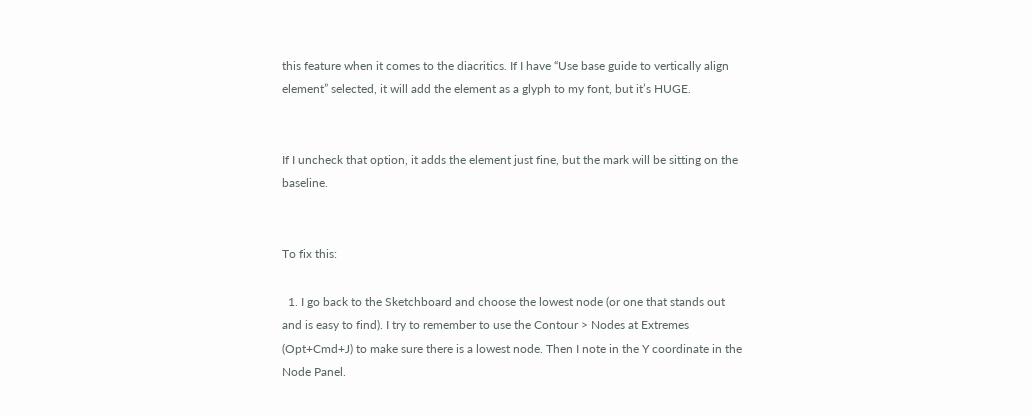this feature when it comes to the diacritics. If I have “Use base guide to vertically align element” selected, it will add the element as a glyph to my font, but it’s HUGE.


If I uncheck that option, it adds the element just fine, but the mark will be sitting on the baseline.


To fix this:

  1. I go back to the Sketchboard and choose the lowest node (or one that stands out and is easy to find). I try to remember to use the Contour > Nodes at Extremes (Opt+Cmd+J) to make sure there is a lowest node. Then I note in the Y coordinate in the Node Panel.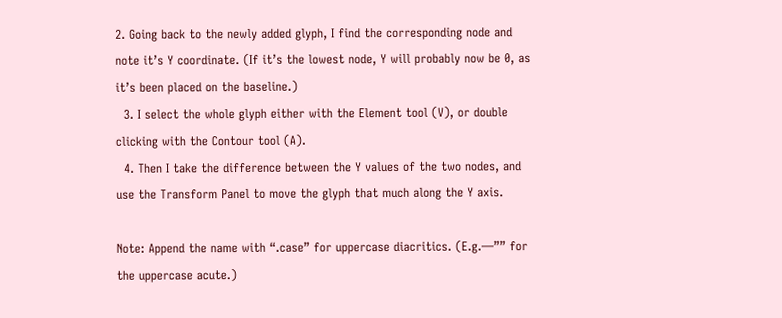2. Going back to the newly added glyph, I find the corresponding node and note it’s Y coordinate. (If it’s the lowest node, Y will probably now be 0, as it’s been placed on the baseline.)
  3. I select the whole glyph either with the Element tool (V), or double clicking with the Contour tool (A).
  4. Then I take the difference between the Y values of the two nodes, and use the Transform Panel to move the glyph that much along the Y axis.

Note: Append the name with “.case” for uppercase diacritics. (E.g.—”” for the uppercase acute.)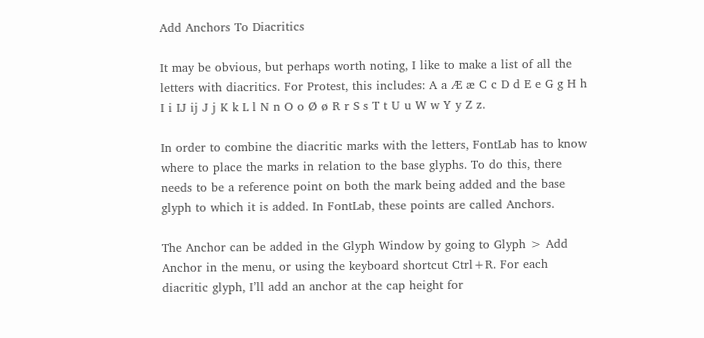Add Anchors To Diacritics

It may be obvious, but perhaps worth noting, I like to make a list of all the letters with diacritics. For Protest, this includes: A a Æ æ C c D d E e G g H h I i IJ ij J j K k L l N n O o Ø ø R r S s T t U u W w Y y Z z.

In order to combine the diacritic marks with the letters, FontLab has to know where to place the marks in relation to the base glyphs. To do this, there needs to be a reference point on both the mark being added and the base glyph to which it is added. In FontLab, these points are called Anchors.

The Anchor can be added in the Glyph Window by going to Glyph > Add Anchor in the menu, or using the keyboard shortcut Ctrl+R. For each diacritic glyph, I’ll add an anchor at the cap height for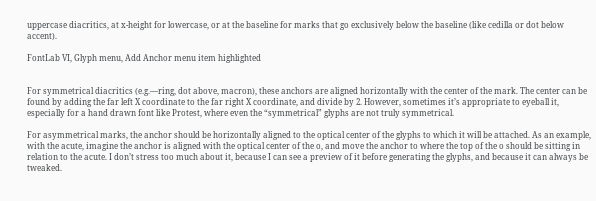uppercase diacritics, at x-height for lowercase, or at the baseline for marks that go exclusively below the baseline (like cedilla or dot below accent).

FontLab VI, Glyph menu, Add Anchor menu item highlighted


For symmetrical diacritics (e.g.—ring, dot above, macron), these anchors are aligned horizontally with the center of the mark. The center can be found by adding the far left X coordinate to the far right X coordinate, and divide by 2. However, sometimes it’s appropriate to eyeball it, especially for a hand drawn font like Protest, where even the “symmetrical” glyphs are not truly symmetrical.

For asymmetrical marks, the anchor should be horizontally aligned to the optical center of the glyphs to which it will be attached. As an example, with the acute, imagine the anchor is aligned with the optical center of the o, and move the anchor to where the top of the o should be sitting in relation to the acute. I don’t stress too much about it, because I can see a preview of it before generating the glyphs, and because it can always be tweaked.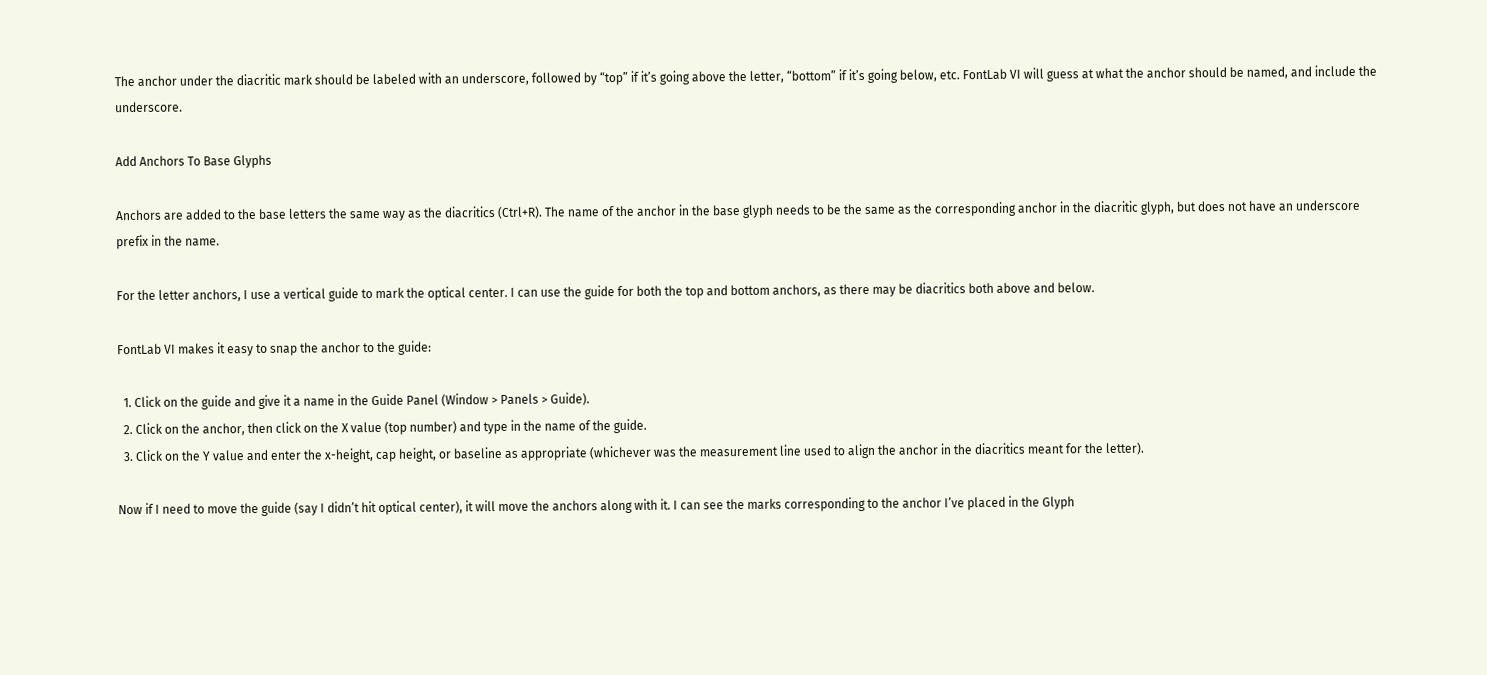The anchor under the diacritic mark should be labeled with an underscore, followed by “top” if it’s going above the letter, “bottom” if it’s going below, etc. FontLab VI will guess at what the anchor should be named, and include the underscore.

Add Anchors To Base Glyphs

Anchors are added to the base letters the same way as the diacritics (Ctrl+R). The name of the anchor in the base glyph needs to be the same as the corresponding anchor in the diacritic glyph, but does not have an underscore prefix in the name.

For the letter anchors, I use a vertical guide to mark the optical center. I can use the guide for both the top and bottom anchors, as there may be diacritics both above and below.

FontLab VI makes it easy to snap the anchor to the guide:

  1. Click on the guide and give it a name in the Guide Panel (Window > Panels > Guide).
  2. Click on the anchor, then click on the X value (top number) and type in the name of the guide.
  3. Click on the Y value and enter the x-height, cap height, or baseline as appropriate (whichever was the measurement line used to align the anchor in the diacritics meant for the letter).

Now if I need to move the guide (say I didn’t hit optical center), it will move the anchors along with it. I can see the marks corresponding to the anchor I’ve placed in the Glyph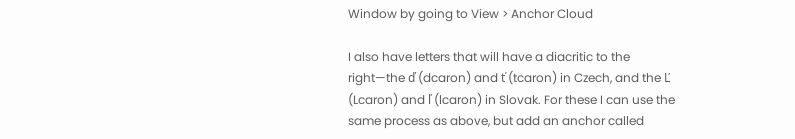Window by going to View > Anchor Cloud

I also have letters that will have a diacritic to the right—the ď (dcaron) and ť (tcaron) in Czech, and the Ľ (Lcaron) and ľ (lcaron) in Slovak. For these I can use the same process as above, but add an anchor called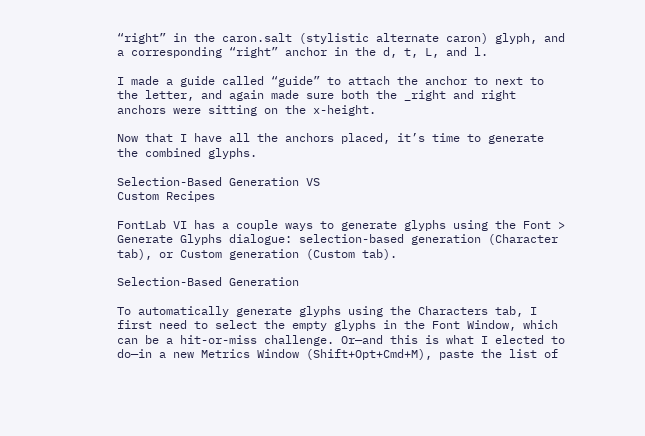“right” in the caron.salt (stylistic alternate caron) glyph, and a corresponding “right” anchor in the d, t, L, and l.

I made a guide called “guide” to attach the anchor to next to the letter, and again made sure both the _right and right anchors were sitting on the x-height.

Now that I have all the anchors placed, it’s time to generate the combined glyphs.

Selection-Based Generation VS
Custom Recipes

FontLab VI has a couple ways to generate glyphs using the Font > Generate Glyphs dialogue: selection-based generation (Character tab), or Custom generation (Custom tab).

Selection-Based Generation

To automatically generate glyphs using the Characters tab, I first need to select the empty glyphs in the Font Window, which can be a hit-or-miss challenge. Or—and this is what I elected to do—in a new Metrics Window (Shift+Opt+Cmd+M), paste the list of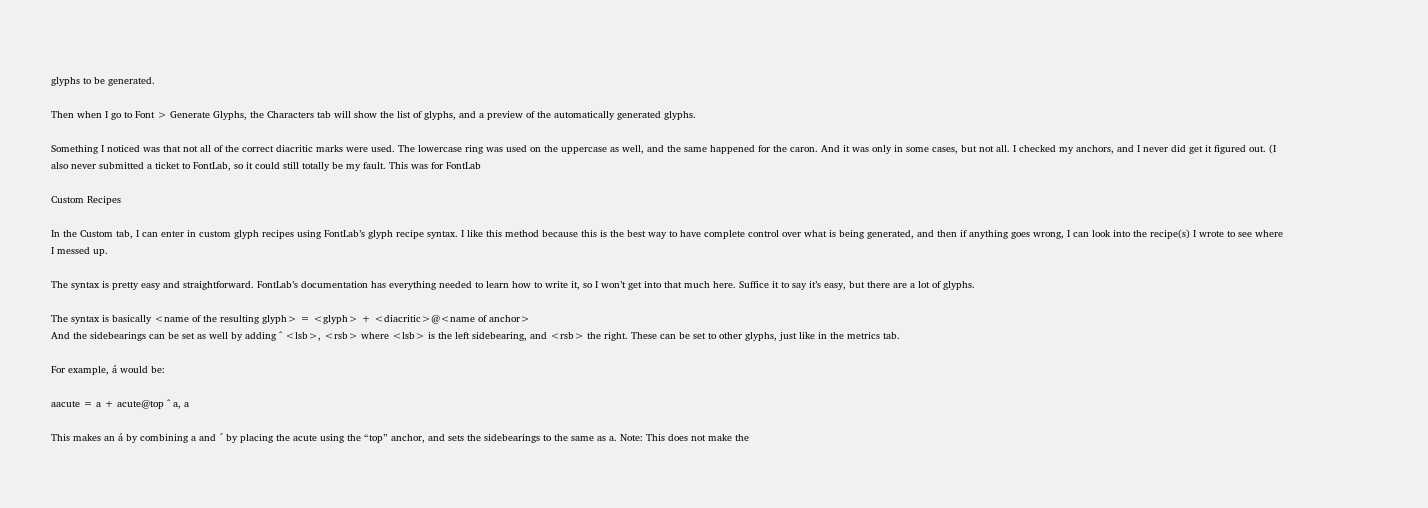glyphs to be generated.

Then when I go to Font > Generate Glyphs, the Characters tab will show the list of glyphs, and a preview of the automatically generated glyphs.

Something I noticed was that not all of the correct diacritic marks were used. The lowercase ring was used on the uppercase as well, and the same happened for the caron. And it was only in some cases, but not all. I checked my anchors, and I never did get it figured out. (I also never submitted a ticket to FontLab, so it could still totally be my fault. This was for FontLab

Custom Recipes

In the Custom tab, I can enter in custom glyph recipes using FontLab’s glyph recipe syntax. I like this method because this is the best way to have complete control over what is being generated, and then if anything goes wrong, I can look into the recipe(s) I wrote to see where I messed up.

The syntax is pretty easy and straightforward. FontLab’s documentation has everything needed to learn how to write it, so I won’t get into that much here. Suffice it to say it’s easy, but there are a lot of glyphs.

The syntax is basically <name of the resulting glyph> = <glyph> + <diacritic>@<name of anchor>
And the sidebearings can be set as well by adding ^ <lsb>, <rsb> where <lsb> is the left sidebearing, and <rsb> the right. These can be set to other glyphs, just like in the metrics tab.

For example, á would be:

aacute = a + acute@top ^ a, a

This makes an á by combining a and ´ by placing the acute using the “top” anchor, and sets the sidebearings to the same as a. Note: This does not make the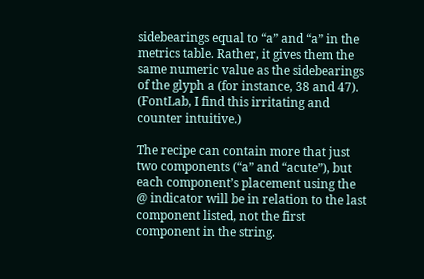sidebearings equal to “a” and “a” in the metrics table. Rather, it gives them the same numeric value as the sidebearings of the glyph a (for instance, 38 and 47). (FontLab, I find this irritating and counter intuitive.)

The recipe can contain more that just two components (“a” and “acute”), but each component’s placement using the @ indicator will be in relation to the last component listed, not the first component in the string.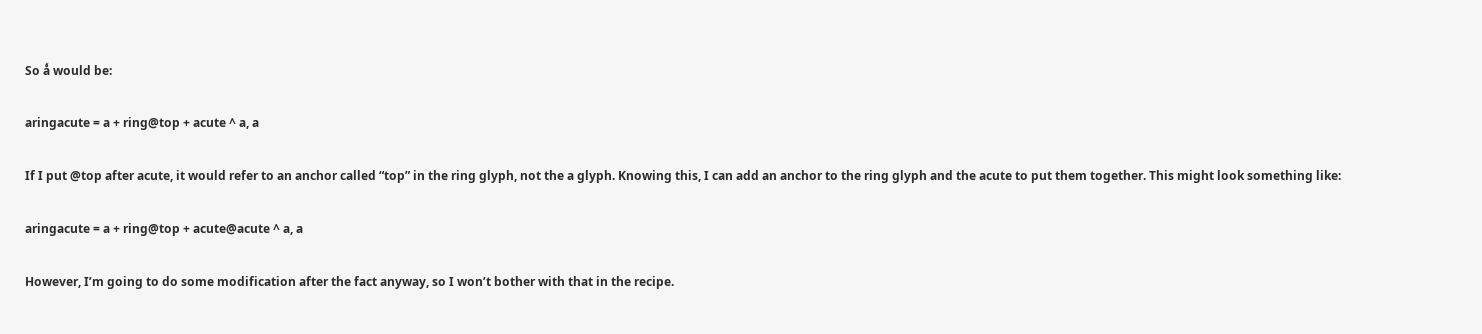So ǻ would be:

aringacute = a + ring@top + acute ^ a, a

If I put @top after acute, it would refer to an anchor called “top” in the ring glyph, not the a glyph. Knowing this, I can add an anchor to the ring glyph and the acute to put them together. This might look something like:

aringacute = a + ring@top + acute@acute ^ a, a

However, I’m going to do some modification after the fact anyway, so I won’t bother with that in the recipe.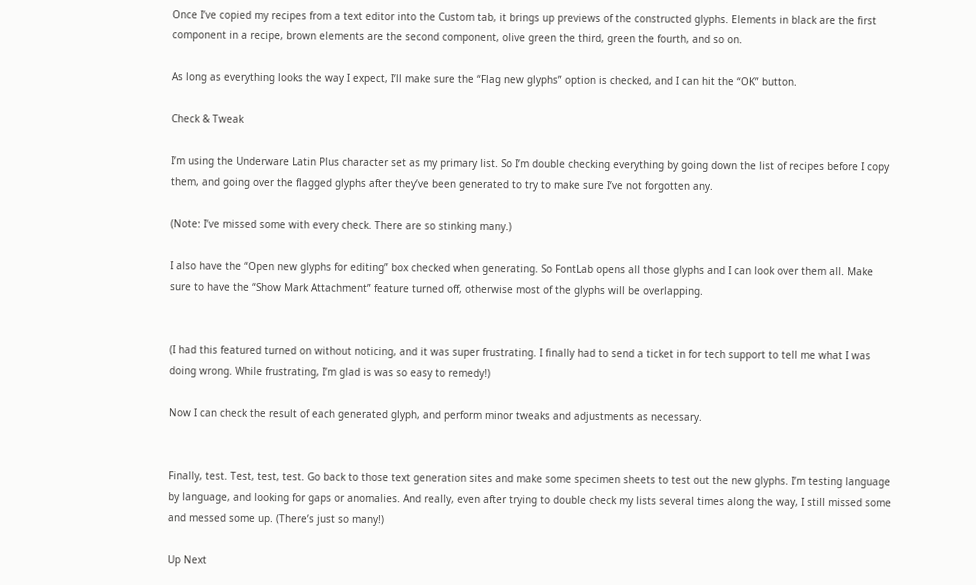Once I’ve copied my recipes from a text editor into the Custom tab, it brings up previews of the constructed glyphs. Elements in black are the first component in a recipe, brown elements are the second component, olive green the third, green the fourth, and so on.

As long as everything looks the way I expect, I’ll make sure the “Flag new glyphs” option is checked, and I can hit the “OK” button.

Check & Tweak

I’m using the Underware Latin Plus character set as my primary list. So I’m double checking everything by going down the list of recipes before I copy them, and going over the flagged glyphs after they’ve been generated to try to make sure I’ve not forgotten any.

(Note: I’ve missed some with every check. There are so stinking many.)

I also have the “Open new glyphs for editing” box checked when generating. So FontLab opens all those glyphs and I can look over them all. Make sure to have the “Show Mark Attachment” feature turned off, otherwise most of the glyphs will be overlapping.


(I had this featured turned on without noticing, and it was super frustrating. I finally had to send a ticket in for tech support to tell me what I was doing wrong. While frustrating, I’m glad is was so easy to remedy!)

Now I can check the result of each generated glyph, and perform minor tweaks and adjustments as necessary.


Finally, test. Test, test, test. Go back to those text generation sites and make some specimen sheets to test out the new glyphs. I’m testing language by language, and looking for gaps or anomalies. And really, even after trying to double check my lists several times along the way, I still missed some and messed some up. (There’s just so many!)

Up Next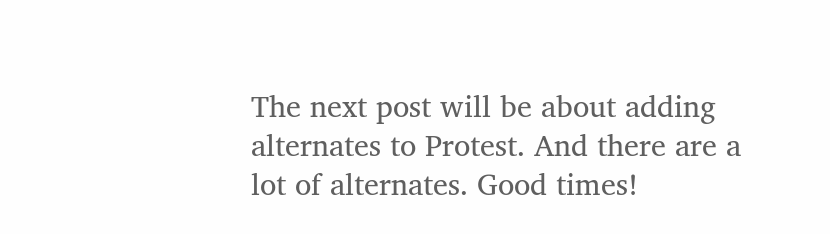The next post will be about adding alternates to Protest. And there are a lot of alternates. Good times!